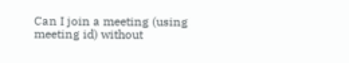Can I join a meeting (using meeting id) without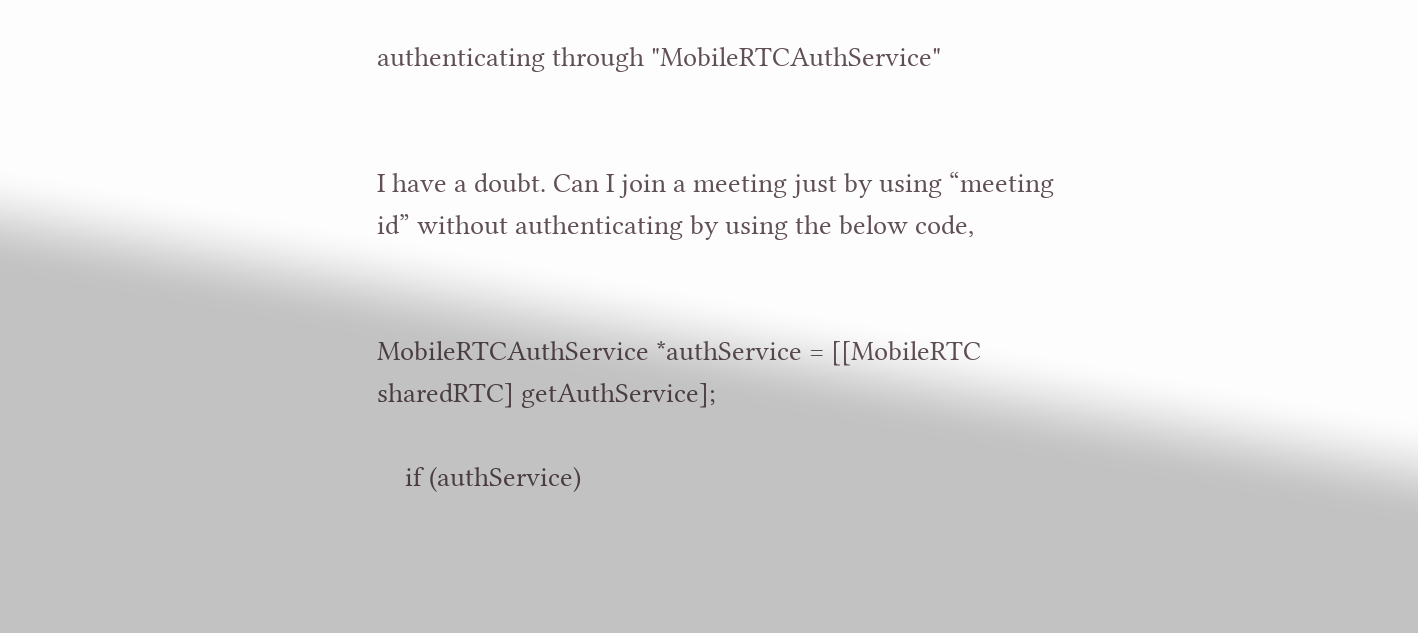authenticating through "MobileRTCAuthService"


I have a doubt. Can I join a meeting just by using “meeting id” without authenticating by using the below code,


MobileRTCAuthService *authService = [[MobileRTC sharedRTC] getAuthService];

    if (authService)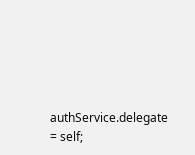authService.delegate = self;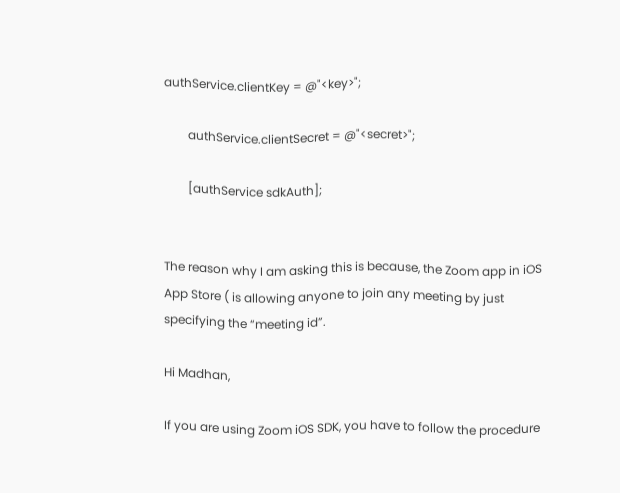authService.clientKey = @"<key>";

        authService.clientSecret = @"<secret>";

        [authService sdkAuth];


The reason why I am asking this is because, the Zoom app in iOS App Store ( is allowing anyone to join any meeting by just specifying the “meeting id”.

Hi Madhan,

If you are using Zoom iOS SDK, you have to follow the procedure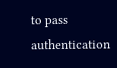to pass authentication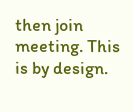then join meeting. This is by design.